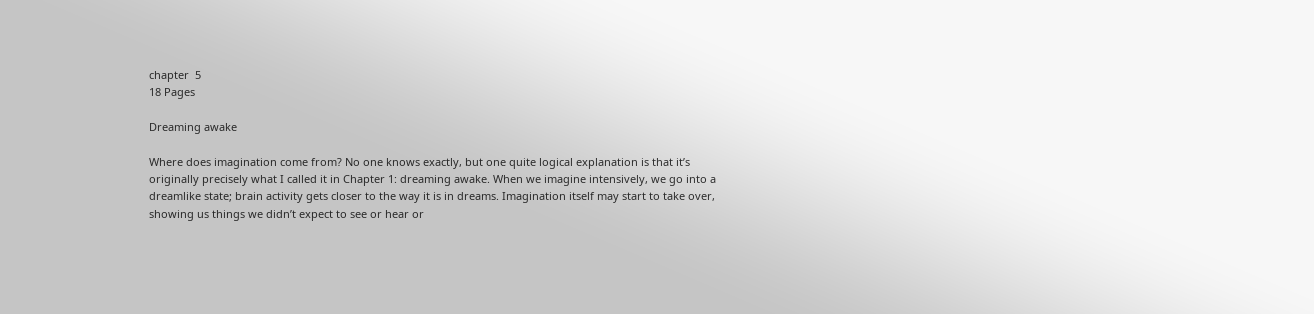chapter  5
18 Pages

Dreaming awake

Where does imagination come from? No one knows exactly, but one quite logical explanation is that it’s originally precisely what I called it in Chapter 1: dreaming awake. When we imagine intensively, we go into a dreamlike state; brain activity gets closer to the way it is in dreams. Imagination itself may start to take over, showing us things we didn’t expect to see or hear or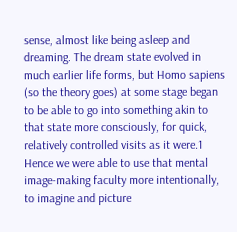sense, almost like being asleep and dreaming. The dream state evolved in much earlier life forms, but Homo sapiens (so the theory goes) at some stage began to be able to go into something akin to that state more consciously, for quick, relatively controlled visits as it were.1 Hence we were able to use that mental image-making faculty more intentionally, to imagine and picture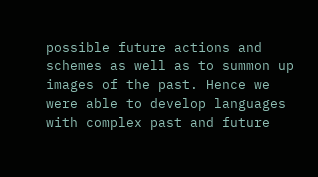possible future actions and schemes as well as to summon up images of the past. Hence we were able to develop languages with complex past and future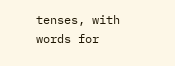tenses, with words for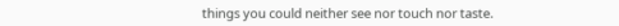things you could neither see nor touch nor taste.